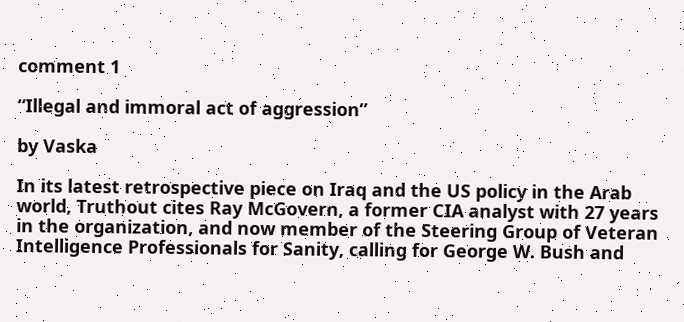comment 1

“Illegal and immoral act of aggression”

by Vaska

In its latest retrospective piece on Iraq and the US policy in the Arab world, Truthout cites Ray McGovern, a former CIA analyst with 27 years in the organization, and now member of the Steering Group of Veteran Intelligence Professionals for Sanity, calling for George W. Bush and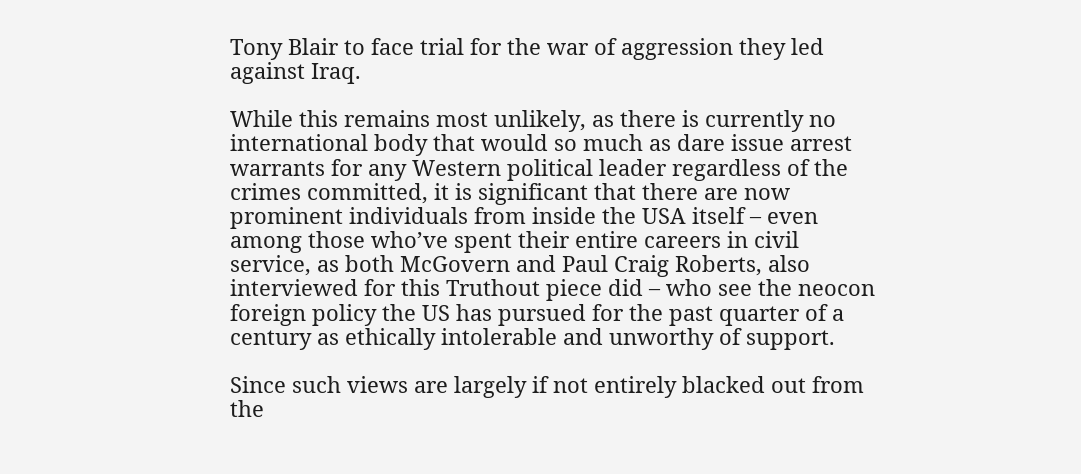Tony Blair to face trial for the war of aggression they led against Iraq.

While this remains most unlikely, as there is currently no international body that would so much as dare issue arrest warrants for any Western political leader regardless of the crimes committed, it is significant that there are now prominent individuals from inside the USA itself – even among those who’ve spent their entire careers in civil service, as both McGovern and Paul Craig Roberts, also interviewed for this Truthout piece did – who see the neocon foreign policy the US has pursued for the past quarter of a century as ethically intolerable and unworthy of support.

Since such views are largely if not entirely blacked out from the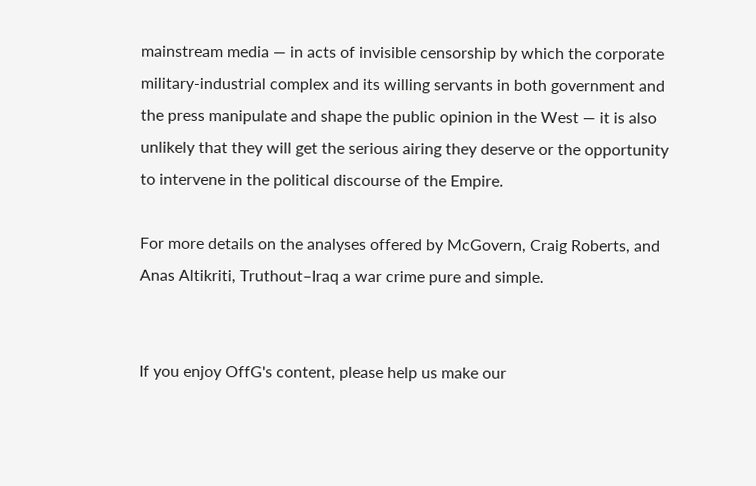mainstream media — in acts of invisible censorship by which the corporate military-industrial complex and its willing servants in both government and the press manipulate and shape the public opinion in the West — it is also unlikely that they will get the serious airing they deserve or the opportunity to intervene in the political discourse of the Empire.

For more details on the analyses offered by McGovern, Craig Roberts, and Anas Altikriti, Truthout–Iraq a war crime pure and simple.


If you enjoy OffG's content, please help us make our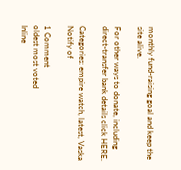monthly fund-raising goal and keep the site alive.

For other ways to donate, including direct-transfer bank details click HERE.

Categories: empire watch, latest, Vaska
Notify of

1 Comment
oldest most voted
Inline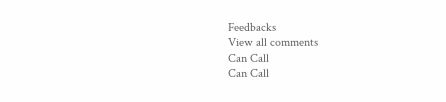Feedbacks
View all comments
Can Call
Can Call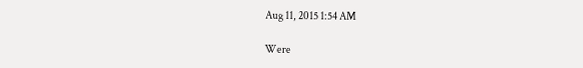Aug 11, 2015 1:54 AM

Were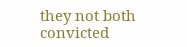they not both convicted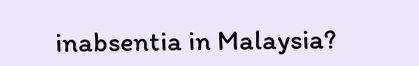inabsentia in Malaysia?